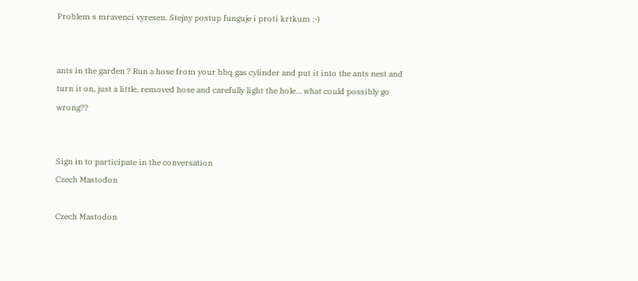Problem s mravenci vyresen. Stejny postup funguje i proti krtkum :-)


ants in the garden ? Run a hose from your bbq gas cylinder and put it into the ants nest and turn it on, just a little, removed hose and carefully light the hole… what could possibly go wrong??


Sign in to participate in the conversation
Czech Mastodon

Czech Mastodon